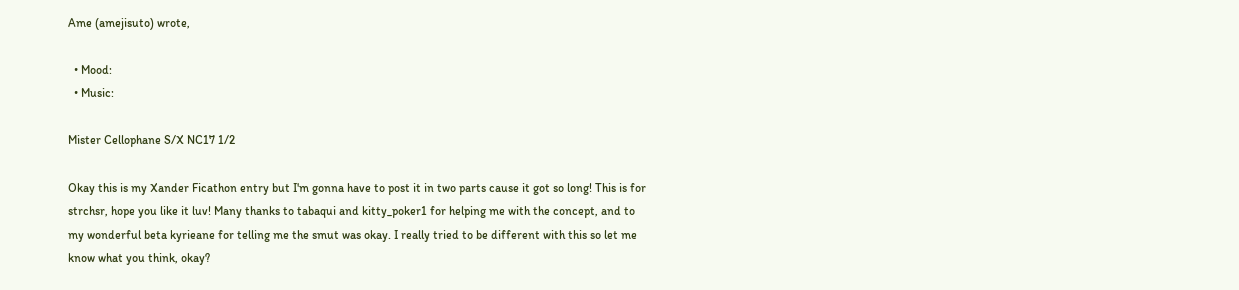Ame (amejisuto) wrote,

  • Mood:
  • Music:

Mister Cellophane S/X NC17 1/2

Okay this is my Xander Ficathon entry but I'm gonna have to post it in two parts cause it got so long! This is for strchsr, hope you like it luv! Many thanks to tabaqui and kitty_poker1 for helping me with the concept, and to my wonderful beta kyrieane for telling me the smut was okay. I really tried to be different with this so let me know what you think, okay?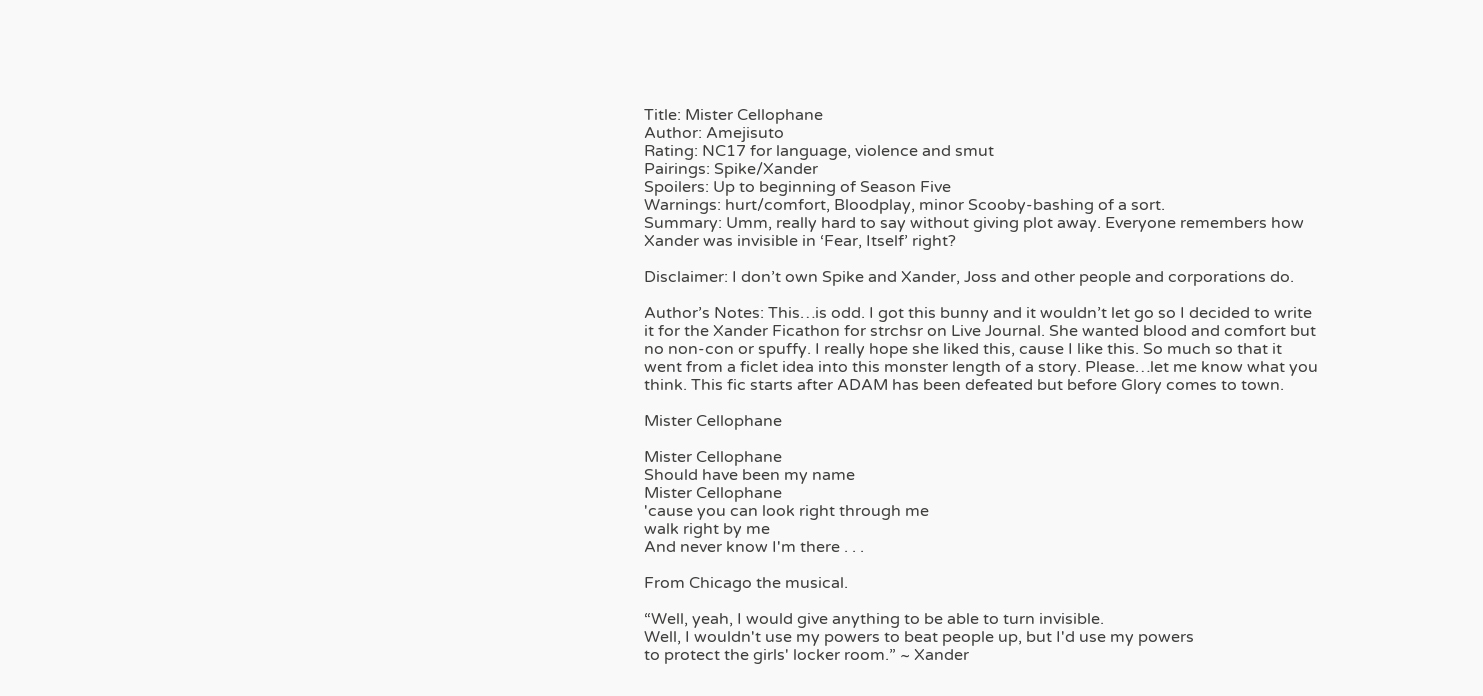Title: Mister Cellophane
Author: Amejisuto
Rating: NC17 for language, violence and smut
Pairings: Spike/Xander
Spoilers: Up to beginning of Season Five
Warnings: hurt/comfort, Bloodplay, minor Scooby-bashing of a sort.
Summary: Umm, really hard to say without giving plot away. Everyone remembers how Xander was invisible in ‘Fear, Itself’ right?

Disclaimer: I don’t own Spike and Xander, Joss and other people and corporations do.

Author’s Notes: This…is odd. I got this bunny and it wouldn’t let go so I decided to write it for the Xander Ficathon for strchsr on Live Journal. She wanted blood and comfort but no non-con or spuffy. I really hope she liked this, cause I like this. So much so that it went from a ficlet idea into this monster length of a story. Please…let me know what you think. This fic starts after ADAM has been defeated but before Glory comes to town.

Mister Cellophane

Mister Cellophane
Should have been my name
Mister Cellophane
'cause you can look right through me
walk right by me
And never know I'm there . . .

From Chicago the musical.

“Well, yeah, I would give anything to be able to turn invisible.
Well, I wouldn't use my powers to beat people up, but I'd use my powers
to protect the girls' locker room.” ~ Xander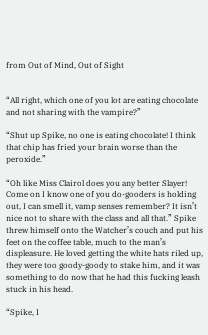from Out of Mind, Out of Sight


“All right, which one of you lot are eating chocolate and not sharing with the vampire?”

“Shut up Spike, no one is eating chocolate! I think that chip has fried your brain worse than the peroxide.”

“Oh like Miss Clairol does you any better Slayer! Come on I know one of you do-gooders is holding out, I can smell it, vamp senses remember? It isn’t nice not to share with the class and all that.” Spike threw himself onto the Watcher’s couch and put his feet on the coffee table, much to the man’s displeasure. He loved getting the white hats riled up, they were too goody-goody to stake him, and it was something to do now that he had this fucking leash stuck in his head.

“Spike, I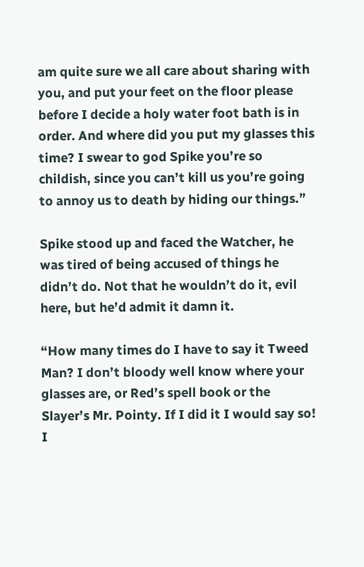am quite sure we all care about sharing with you, and put your feet on the floor please before I decide a holy water foot bath is in order. And where did you put my glasses this time? I swear to god Spike you’re so childish, since you can’t kill us you’re going to annoy us to death by hiding our things.”

Spike stood up and faced the Watcher, he was tired of being accused of things he didn’t do. Not that he wouldn’t do it, evil here, but he’d admit it damn it.

“How many times do I have to say it Tweed Man? I don’t bloody well know where your glasses are, or Red’s spell book or the Slayer’s Mr. Pointy. If I did it I would say so! I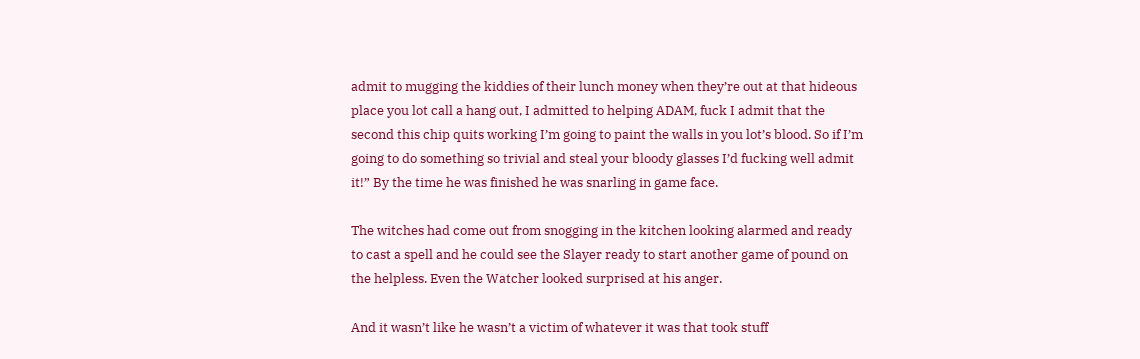admit to mugging the kiddies of their lunch money when they’re out at that hideous place you lot call a hang out, I admitted to helping ADAM, fuck I admit that the second this chip quits working I’m going to paint the walls in you lot’s blood. So if I’m going to do something so trivial and steal your bloody glasses I’d fucking well admit it!” By the time he was finished he was snarling in game face.

The witches had come out from snogging in the kitchen looking alarmed and ready to cast a spell and he could see the Slayer ready to start another game of pound on the helpless. Even the Watcher looked surprised at his anger.

And it wasn’t like he wasn’t a victim of whatever it was that took stuff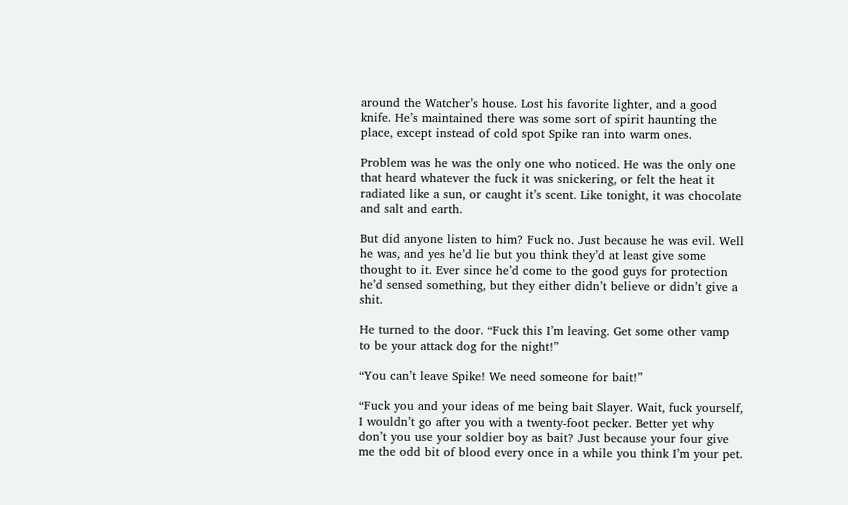around the Watcher’s house. Lost his favorite lighter, and a good knife. He’s maintained there was some sort of spirit haunting the place, except instead of cold spot Spike ran into warm ones.

Problem was he was the only one who noticed. He was the only one that heard whatever the fuck it was snickering, or felt the heat it radiated like a sun, or caught it’s scent. Like tonight, it was chocolate and salt and earth.

But did anyone listen to him? Fuck no. Just because he was evil. Well he was, and yes he’d lie but you think they’d at least give some thought to it. Ever since he’d come to the good guys for protection he’d sensed something, but they either didn’t believe or didn’t give a shit.

He turned to the door. “Fuck this I’m leaving. Get some other vamp to be your attack dog for the night!”

“You can’t leave Spike! We need someone for bait!”

“Fuck you and your ideas of me being bait Slayer. Wait, fuck yourself, I wouldn’t go after you with a twenty-foot pecker. Better yet why don’t you use your soldier boy as bait? Just because your four give me the odd bit of blood every once in a while you think I’m your pet.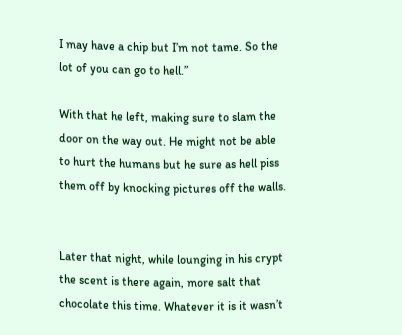I may have a chip but I’m not tame. So the lot of you can go to hell.”

With that he left, making sure to slam the door on the way out. He might not be able to hurt the humans but he sure as hell piss them off by knocking pictures off the walls.


Later that night, while lounging in his crypt the scent is there again, more salt that chocolate this time. Whatever it is it wasn’t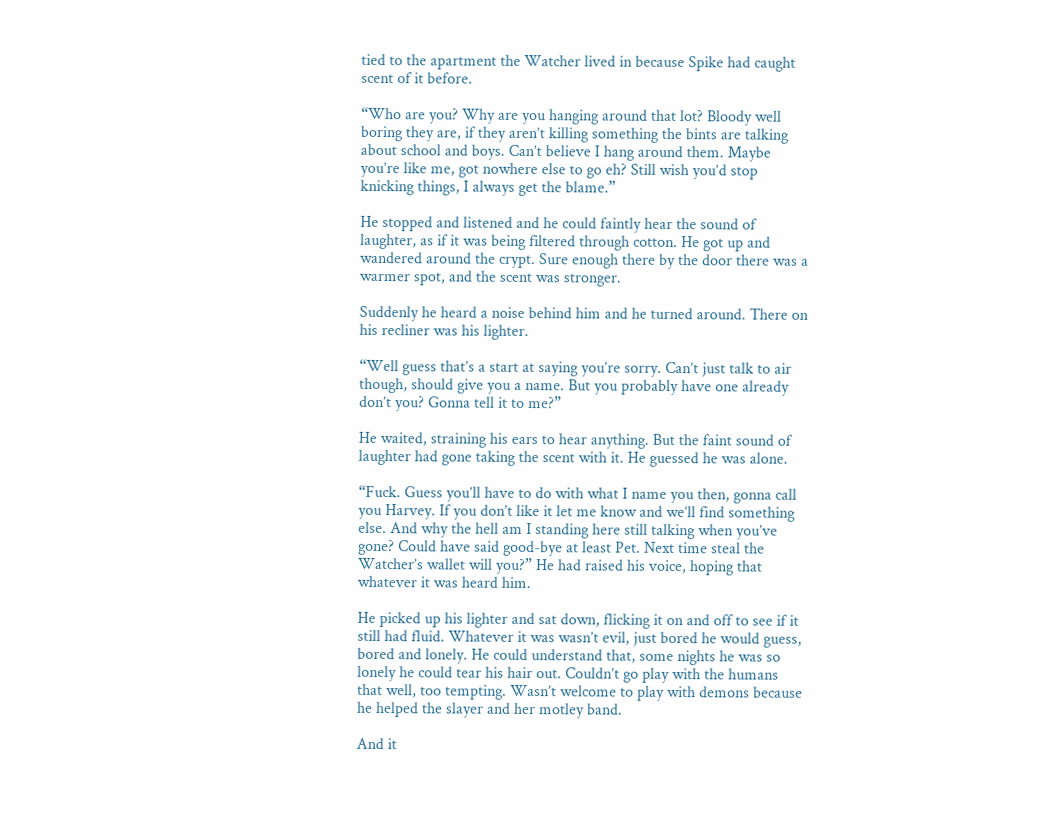tied to the apartment the Watcher lived in because Spike had caught scent of it before.

“Who are you? Why are you hanging around that lot? Bloody well boring they are, if they aren’t killing something the bints are talking about school and boys. Can’t believe I hang around them. Maybe you’re like me, got nowhere else to go eh? Still wish you’d stop knicking things, I always get the blame.”

He stopped and listened and he could faintly hear the sound of laughter, as if it was being filtered through cotton. He got up and wandered around the crypt. Sure enough there by the door there was a warmer spot, and the scent was stronger.

Suddenly he heard a noise behind him and he turned around. There on his recliner was his lighter.

“Well guess that’s a start at saying you’re sorry. Can’t just talk to air though, should give you a name. But you probably have one already don’t you? Gonna tell it to me?”

He waited, straining his ears to hear anything. But the faint sound of laughter had gone taking the scent with it. He guessed he was alone.

“Fuck. Guess you’ll have to do with what I name you then, gonna call you Harvey. If you don’t like it let me know and we’ll find something else. And why the hell am I standing here still talking when you’ve gone? Could have said good-bye at least Pet. Next time steal the Watcher’s wallet will you?” He had raised his voice, hoping that whatever it was heard him.

He picked up his lighter and sat down, flicking it on and off to see if it still had fluid. Whatever it was wasn’t evil, just bored he would guess, bored and lonely. He could understand that, some nights he was so lonely he could tear his hair out. Couldn’t go play with the humans that well, too tempting. Wasn’t welcome to play with demons because he helped the slayer and her motley band.

And it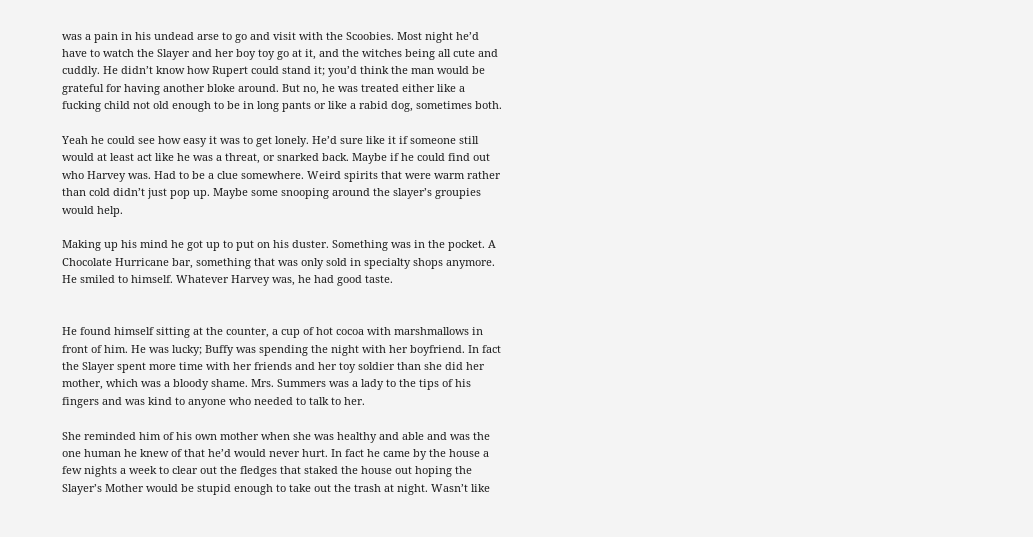was a pain in his undead arse to go and visit with the Scoobies. Most night he’d have to watch the Slayer and her boy toy go at it, and the witches being all cute and cuddly. He didn’t know how Rupert could stand it; you’d think the man would be grateful for having another bloke around. But no, he was treated either like a fucking child not old enough to be in long pants or like a rabid dog, sometimes both.

Yeah he could see how easy it was to get lonely. He’d sure like it if someone still would at least act like he was a threat, or snarked back. Maybe if he could find out who Harvey was. Had to be a clue somewhere. Weird spirits that were warm rather than cold didn’t just pop up. Maybe some snooping around the slayer’s groupies would help.

Making up his mind he got up to put on his duster. Something was in the pocket. A Chocolate Hurricane bar, something that was only sold in specialty shops anymore. He smiled to himself. Whatever Harvey was, he had good taste.


He found himself sitting at the counter, a cup of hot cocoa with marshmallows in front of him. He was lucky; Buffy was spending the night with her boyfriend. In fact the Slayer spent more time with her friends and her toy soldier than she did her mother, which was a bloody shame. Mrs. Summers was a lady to the tips of his fingers and was kind to anyone who needed to talk to her.

She reminded him of his own mother when she was healthy and able and was the one human he knew of that he’d would never hurt. In fact he came by the house a few nights a week to clear out the fledges that staked the house out hoping the Slayer’s Mother would be stupid enough to take out the trash at night. Wasn’t like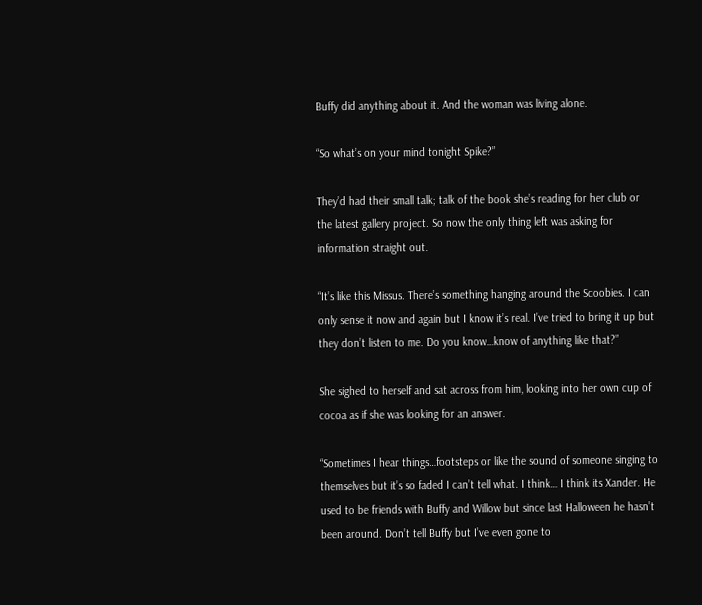Buffy did anything about it. And the woman was living alone.

“So what’s on your mind tonight Spike?”

They’d had their small talk; talk of the book she’s reading for her club or the latest gallery project. So now the only thing left was asking for information straight out.

“It’s like this Missus. There’s something hanging around the Scoobies. I can only sense it now and again but I know it’s real. I’ve tried to bring it up but they don’t listen to me. Do you know…know of anything like that?”

She sighed to herself and sat across from him, looking into her own cup of cocoa as if she was looking for an answer.

“Sometimes I hear things…footsteps or like the sound of someone singing to themselves but it’s so faded I can’t tell what. I think… I think its Xander. He used to be friends with Buffy and Willow but since last Halloween he hasn’t been around. Don’t tell Buffy but I’ve even gone to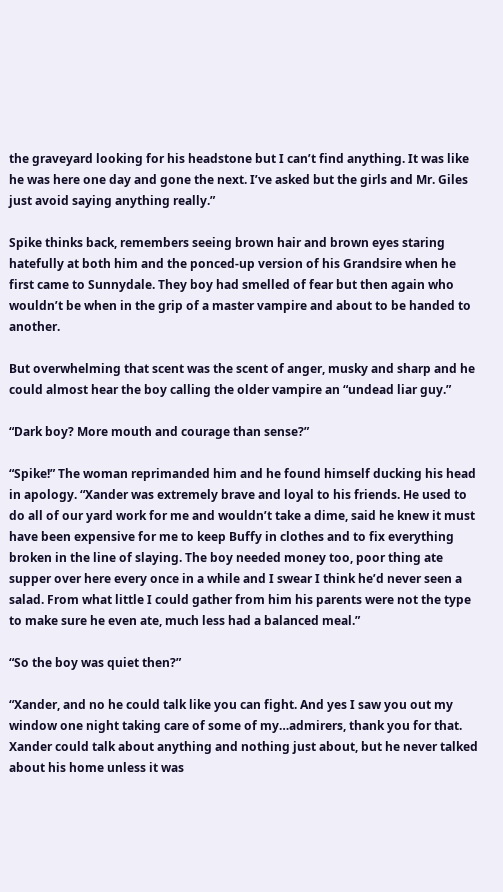the graveyard looking for his headstone but I can’t find anything. It was like he was here one day and gone the next. I’ve asked but the girls and Mr. Giles just avoid saying anything really.”

Spike thinks back, remembers seeing brown hair and brown eyes staring hatefully at both him and the ponced-up version of his Grandsire when he first came to Sunnydale. They boy had smelled of fear but then again who wouldn’t be when in the grip of a master vampire and about to be handed to another.

But overwhelming that scent was the scent of anger, musky and sharp and he could almost hear the boy calling the older vampire an “undead liar guy.”

“Dark boy? More mouth and courage than sense?”

“Spike!” The woman reprimanded him and he found himself ducking his head in apology. “Xander was extremely brave and loyal to his friends. He used to do all of our yard work for me and wouldn’t take a dime, said he knew it must have been expensive for me to keep Buffy in clothes and to fix everything broken in the line of slaying. The boy needed money too, poor thing ate supper over here every once in a while and I swear I think he’d never seen a salad. From what little I could gather from him his parents were not the type to make sure he even ate, much less had a balanced meal.”

“So the boy was quiet then?”

“Xander, and no he could talk like you can fight. And yes I saw you out my window one night taking care of some of my…admirers, thank you for that. Xander could talk about anything and nothing just about, but he never talked about his home unless it was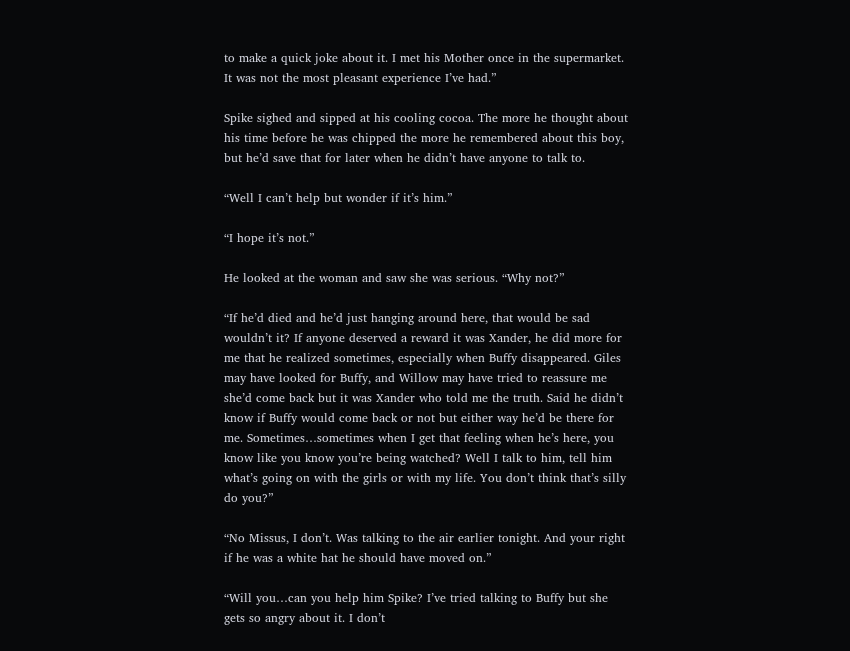to make a quick joke about it. I met his Mother once in the supermarket. It was not the most pleasant experience I’ve had.”

Spike sighed and sipped at his cooling cocoa. The more he thought about his time before he was chipped the more he remembered about this boy, but he’d save that for later when he didn’t have anyone to talk to.

“Well I can’t help but wonder if it’s him.”

“I hope it’s not.”

He looked at the woman and saw she was serious. “Why not?”

“If he’d died and he’d just hanging around here, that would be sad wouldn’t it? If anyone deserved a reward it was Xander, he did more for me that he realized sometimes, especially when Buffy disappeared. Giles may have looked for Buffy, and Willow may have tried to reassure me she’d come back but it was Xander who told me the truth. Said he didn’t know if Buffy would come back or not but either way he’d be there for me. Sometimes…sometimes when I get that feeling when he’s here, you know like you know you’re being watched? Well I talk to him, tell him what’s going on with the girls or with my life. You don’t think that’s silly do you?”

“No Missus, I don’t. Was talking to the air earlier tonight. And your right if he was a white hat he should have moved on.”

“Will you…can you help him Spike? I’ve tried talking to Buffy but she gets so angry about it. I don’t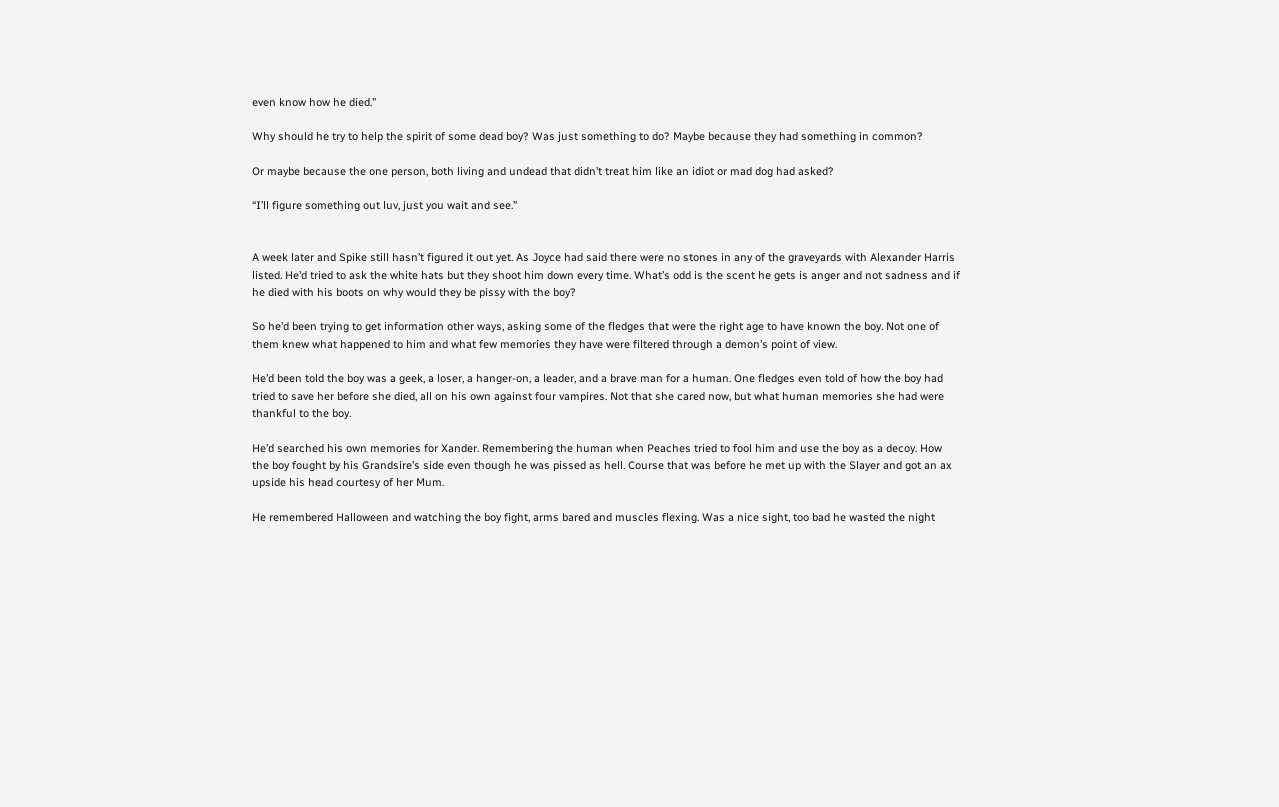even know how he died.”

Why should he try to help the spirit of some dead boy? Was just something to do? Maybe because they had something in common?

Or maybe because the one person, both living and undead that didn’t treat him like an idiot or mad dog had asked?

“I’ll figure something out luv, just you wait and see.”


A week later and Spike still hasn’t figured it out yet. As Joyce had said there were no stones in any of the graveyards with Alexander Harris listed. He’d tried to ask the white hats but they shoot him down every time. What’s odd is the scent he gets is anger and not sadness and if he died with his boots on why would they be pissy with the boy?

So he’d been trying to get information other ways, asking some of the fledges that were the right age to have known the boy. Not one of them knew what happened to him and what few memories they have were filtered through a demon’s point of view.

He’d been told the boy was a geek, a loser, a hanger-on, a leader, and a brave man for a human. One fledges even told of how the boy had tried to save her before she died, all on his own against four vampires. Not that she cared now, but what human memories she had were thankful to the boy.

He’d searched his own memories for Xander. Remembering the human when Peaches tried to fool him and use the boy as a decoy. How the boy fought by his Grandsire’s side even though he was pissed as hell. Course that was before he met up with the Slayer and got an ax upside his head courtesy of her Mum.

He remembered Halloween and watching the boy fight, arms bared and muscles flexing. Was a nice sight, too bad he wasted the night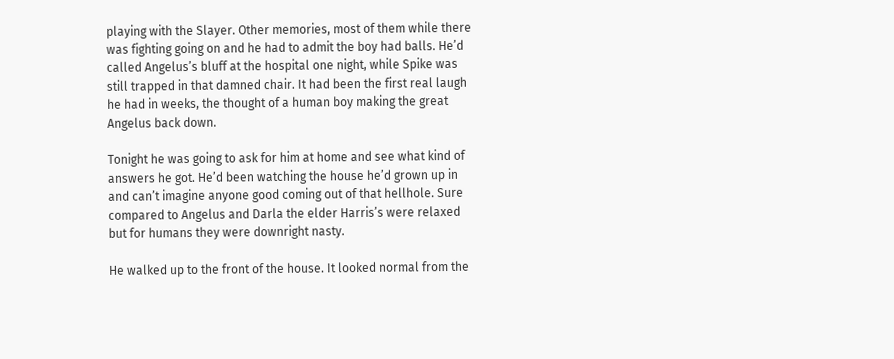playing with the Slayer. Other memories, most of them while there was fighting going on and he had to admit the boy had balls. He’d called Angelus’s bluff at the hospital one night, while Spike was still trapped in that damned chair. It had been the first real laugh he had in weeks, the thought of a human boy making the great Angelus back down.

Tonight he was going to ask for him at home and see what kind of answers he got. He’d been watching the house he’d grown up in and can’t imagine anyone good coming out of that hellhole. Sure compared to Angelus and Darla the elder Harris’s were relaxed but for humans they were downright nasty.

He walked up to the front of the house. It looked normal from the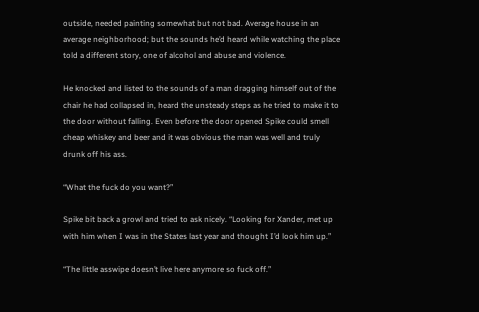outside, needed painting somewhat but not bad. Average house in an average neighborhood; but the sounds he’d heard while watching the place told a different story, one of alcohol and abuse and violence.

He knocked and listed to the sounds of a man dragging himself out of the chair he had collapsed in, heard the unsteady steps as he tried to make it to the door without falling. Even before the door opened Spike could smell cheap whiskey and beer and it was obvious the man was well and truly drunk off his ass.

“What the fuck do you want?”

Spike bit back a growl and tried to ask nicely. “Looking for Xander, met up with him when I was in the States last year and thought I’d look him up.”

“The little asswipe doesn’t live here anymore so fuck off.”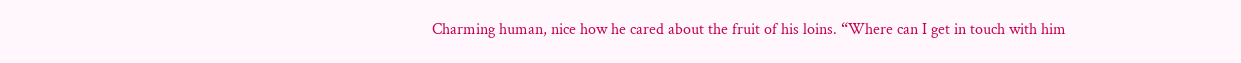Charming human, nice how he cared about the fruit of his loins. “Where can I get in touch with him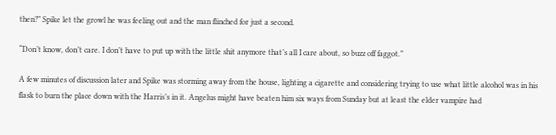then?” Spike let the growl he was feeling out and the man flinched for just a second.

“Don’t know, don’t care. I don’t have to put up with the little shit anymore that’s all I care about, so buzz off faggot.”

A few minutes of discussion later and Spike was storming away from the house, lighting a cigarette and considering trying to use what little alcohol was in his flask to burn the place down with the Harris’s in it. Angelus might have beaten him six ways from Sunday but at least the elder vampire had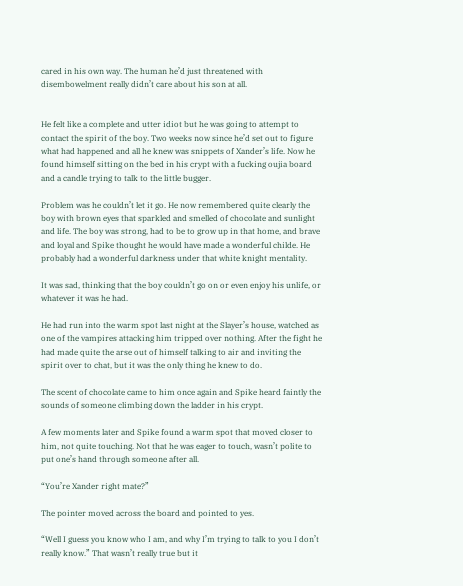cared in his own way. The human he’d just threatened with disembowelment really didn’t care about his son at all.


He felt like a complete and utter idiot but he was going to attempt to contact the spirit of the boy. Two weeks now since he’d set out to figure what had happened and all he knew was snippets of Xander’s life. Now he found himself sitting on the bed in his crypt with a fucking oujia board and a candle trying to talk to the little bugger.

Problem was he couldn’t let it go. He now remembered quite clearly the boy with brown eyes that sparkled and smelled of chocolate and sunlight and life. The boy was strong, had to be to grow up in that home, and brave and loyal and Spike thought he would have made a wonderful childe. He probably had a wonderful darkness under that white knight mentality.

It was sad, thinking that the boy couldn’t go on or even enjoy his unlife, or whatever it was he had.

He had run into the warm spot last night at the Slayer’s house, watched as one of the vampires attacking him tripped over nothing. After the fight he had made quite the arse out of himself talking to air and inviting the spirit over to chat, but it was the only thing he knew to do.

The scent of chocolate came to him once again and Spike heard faintly the sounds of someone climbing down the ladder in his crypt.

A few moments later and Spike found a warm spot that moved closer to him, not quite touching. Not that he was eager to touch, wasn’t polite to put one’s hand through someone after all.

“You’re Xander right mate?”

The pointer moved across the board and pointed to yes.

“Well I guess you know who I am, and why I’m trying to talk to you I don’t really know.” That wasn’t really true but it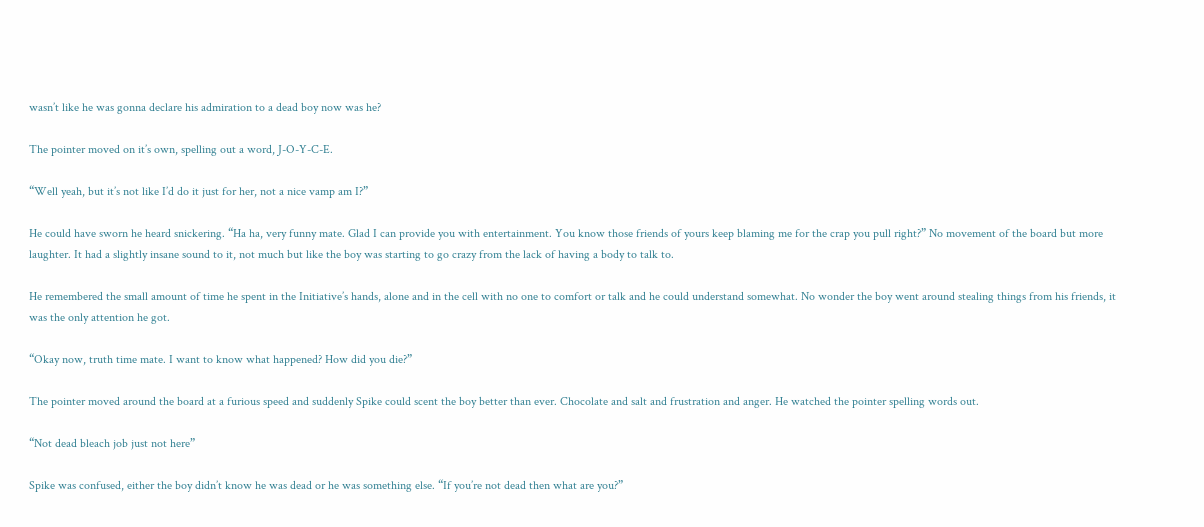wasn’t like he was gonna declare his admiration to a dead boy now was he?

The pointer moved on it’s own, spelling out a word, J-O-Y-C-E.

“Well yeah, but it’s not like I’d do it just for her, not a nice vamp am I?”

He could have sworn he heard snickering. “Ha ha, very funny mate. Glad I can provide you with entertainment. You know those friends of yours keep blaming me for the crap you pull right?” No movement of the board but more laughter. It had a slightly insane sound to it, not much but like the boy was starting to go crazy from the lack of having a body to talk to.

He remembered the small amount of time he spent in the Initiative’s hands, alone and in the cell with no one to comfort or talk and he could understand somewhat. No wonder the boy went around stealing things from his friends, it was the only attention he got.

“Okay now, truth time mate. I want to know what happened? How did you die?”

The pointer moved around the board at a furious speed and suddenly Spike could scent the boy better than ever. Chocolate and salt and frustration and anger. He watched the pointer spelling words out.

“Not dead bleach job just not here”

Spike was confused, either the boy didn’t know he was dead or he was something else. “If you’re not dead then what are you?”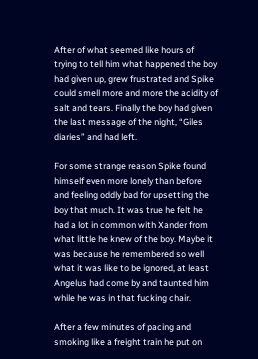After of what seemed like hours of trying to tell him what happened the boy had given up, grew frustrated and Spike could smell more and more the acidity of salt and tears. Finally the boy had given the last message of the night, “Giles diaries” and had left.

For some strange reason Spike found himself even more lonely than before and feeling oddly bad for upsetting the boy that much. It was true he felt he had a lot in common with Xander from what little he knew of the boy. Maybe it was because he remembered so well what it was like to be ignored, at least Angelus had come by and taunted him while he was in that fucking chair.

After a few minutes of pacing and smoking like a freight train he put on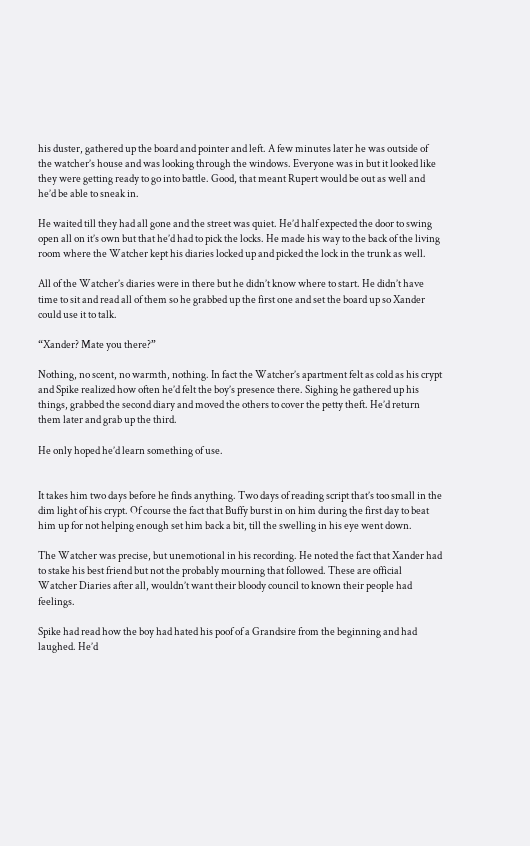his duster, gathered up the board and pointer and left. A few minutes later he was outside of the watcher’s house and was looking through the windows. Everyone was in but it looked like they were getting ready to go into battle. Good, that meant Rupert would be out as well and he’d be able to sneak in.

He waited till they had all gone and the street was quiet. He’d half expected the door to swing open all on it’s own but that he’d had to pick the locks. He made his way to the back of the living room where the Watcher kept his diaries locked up and picked the lock in the trunk as well.

All of the Watcher’s diaries were in there but he didn’t know where to start. He didn’t have time to sit and read all of them so he grabbed up the first one and set the board up so Xander could use it to talk.

“Xander? Mate you there?”

Nothing, no scent, no warmth, nothing. In fact the Watcher’s apartment felt as cold as his crypt and Spike realized how often he’d felt the boy’s presence there. Sighing he gathered up his things, grabbed the second diary and moved the others to cover the petty theft. He’d return them later and grab up the third.

He only hoped he’d learn something of use.


It takes him two days before he finds anything. Two days of reading script that’s too small in the dim light of his crypt. Of course the fact that Buffy burst in on him during the first day to beat him up for not helping enough set him back a bit, till the swelling in his eye went down.

The Watcher was precise, but unemotional in his recording. He noted the fact that Xander had to stake his best friend but not the probably mourning that followed. These are official Watcher Diaries after all, wouldn’t want their bloody council to known their people had feelings.

Spike had read how the boy had hated his poof of a Grandsire from the beginning and had laughed. He’d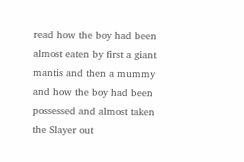read how the boy had been almost eaten by first a giant mantis and then a mummy and how the boy had been possessed and almost taken the Slayer out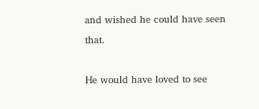and wished he could have seen that.

He would have loved to see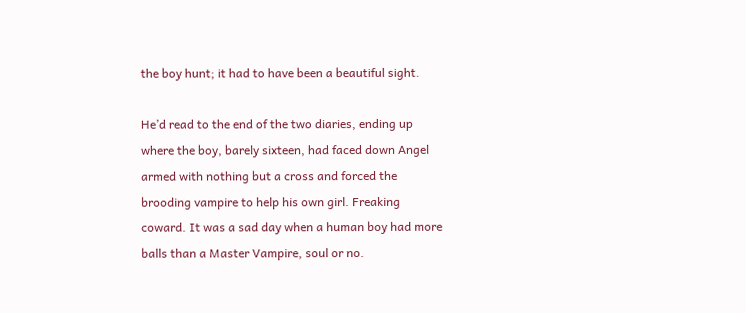the boy hunt; it had to have been a beautiful sight.

He’d read to the end of the two diaries, ending up where the boy, barely sixteen, had faced down Angel armed with nothing but a cross and forced the brooding vampire to help his own girl. Freaking coward. It was a sad day when a human boy had more balls than a Master Vampire, soul or no.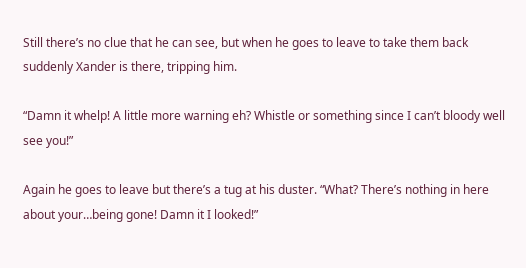Still there’s no clue that he can see, but when he goes to leave to take them back suddenly Xander is there, tripping him.

“Damn it whelp! A little more warning eh? Whistle or something since I can’t bloody well see you!”

Again he goes to leave but there’s a tug at his duster. “What? There’s nothing in here about your…being gone! Damn it I looked!”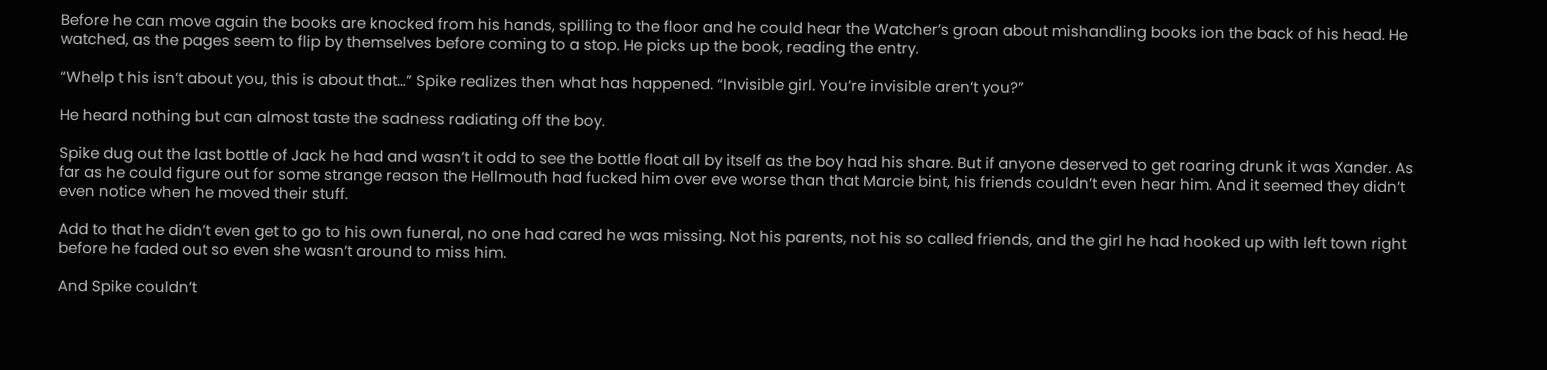Before he can move again the books are knocked from his hands, spilling to the floor and he could hear the Watcher’s groan about mishandling books ion the back of his head. He watched, as the pages seem to flip by themselves before coming to a stop. He picks up the book, reading the entry.

“Whelp t his isn’t about you, this is about that…” Spike realizes then what has happened. “Invisible girl. You’re invisible aren’t you?”

He heard nothing but can almost taste the sadness radiating off the boy.

Spike dug out the last bottle of Jack he had and wasn’t it odd to see the bottle float all by itself as the boy had his share. But if anyone deserved to get roaring drunk it was Xander. As far as he could figure out for some strange reason the Hellmouth had fucked him over eve worse than that Marcie bint, his friends couldn’t even hear him. And it seemed they didn’t even notice when he moved their stuff.

Add to that he didn’t even get to go to his own funeral, no one had cared he was missing. Not his parents, not his so called friends, and the girl he had hooked up with left town right before he faded out so even she wasn’t around to miss him.

And Spike couldn’t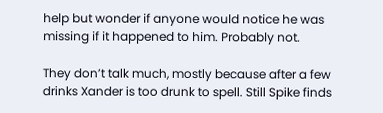help but wonder if anyone would notice he was missing if it happened to him. Probably not.

They don’t talk much, mostly because after a few drinks Xander is too drunk to spell. Still Spike finds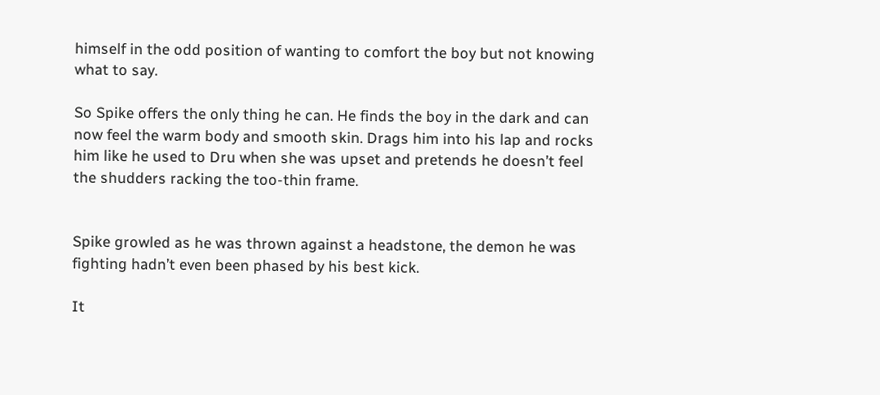himself in the odd position of wanting to comfort the boy but not knowing what to say.

So Spike offers the only thing he can. He finds the boy in the dark and can now feel the warm body and smooth skin. Drags him into his lap and rocks him like he used to Dru when she was upset and pretends he doesn’t feel the shudders racking the too-thin frame.


Spike growled as he was thrown against a headstone, the demon he was fighting hadn’t even been phased by his best kick.

It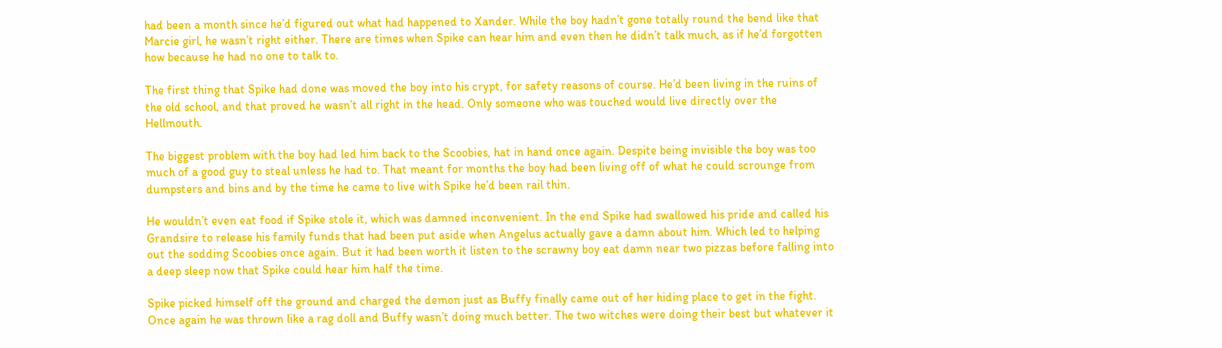had been a month since he’d figured out what had happened to Xander. While the boy hadn’t gone totally round the bend like that Marcie girl, he wasn’t right either. There are times when Spike can hear him and even then he didn’t talk much, as if he’d forgotten how because he had no one to talk to.

The first thing that Spike had done was moved the boy into his crypt, for safety reasons of course. He’d been living in the ruins of the old school, and that proved he wasn’t all right in the head. Only someone who was touched would live directly over the Hellmouth.

The biggest problem with the boy had led him back to the Scoobies, hat in hand once again. Despite being invisible the boy was too much of a good guy to steal unless he had to. That meant for months the boy had been living off of what he could scrounge from dumpsters and bins and by the time he came to live with Spike he’d been rail thin.

He wouldn’t even eat food if Spike stole it, which was damned inconvenient. In the end Spike had swallowed his pride and called his Grandsire to release his family funds that had been put aside when Angelus actually gave a damn about him. Which led to helping out the sodding Scoobies once again. But it had been worth it listen to the scrawny boy eat damn near two pizzas before falling into a deep sleep now that Spike could hear him half the time.

Spike picked himself off the ground and charged the demon just as Buffy finally came out of her hiding place to get in the fight. Once again he was thrown like a rag doll and Buffy wasn’t doing much better. The two witches were doing their best but whatever it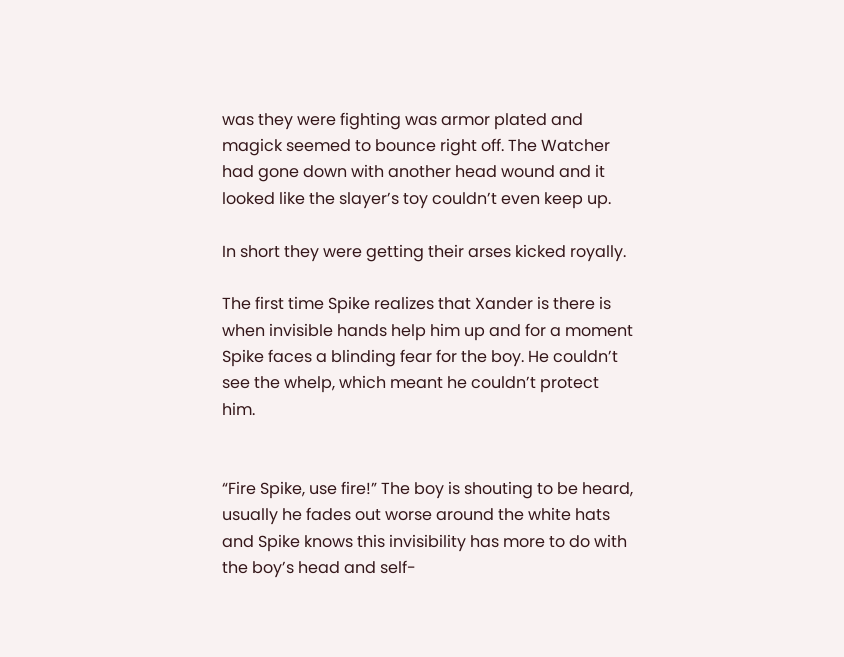was they were fighting was armor plated and magick seemed to bounce right off. The Watcher had gone down with another head wound and it looked like the slayer’s toy couldn’t even keep up.

In short they were getting their arses kicked royally.

The first time Spike realizes that Xander is there is when invisible hands help him up and for a moment Spike faces a blinding fear for the boy. He couldn’t see the whelp, which meant he couldn’t protect him.


“Fire Spike, use fire!” The boy is shouting to be heard, usually he fades out worse around the white hats and Spike knows this invisibility has more to do with the boy’s head and self-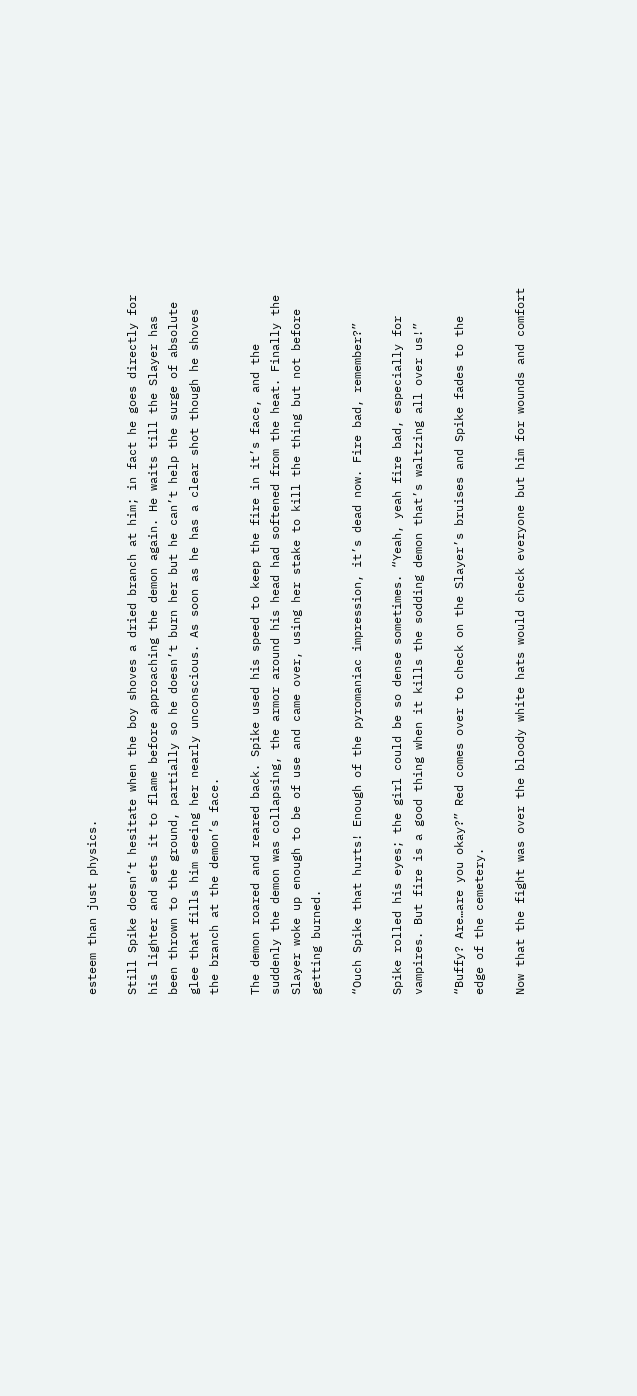esteem than just physics.

Still Spike doesn’t hesitate when the boy shoves a dried branch at him; in fact he goes directly for his lighter and sets it to flame before approaching the demon again. He waits till the Slayer has been thrown to the ground, partially so he doesn’t burn her but he can’t help the surge of absolute glee that fills him seeing her nearly unconscious. As soon as he has a clear shot though he shoves the branch at the demon’s face.

The demon roared and reared back. Spike used his speed to keep the fire in it’s face, and the suddenly the demon was collapsing, the armor around his head had softened from the heat. Finally the Slayer woke up enough to be of use and came over, using her stake to kill the thing but not before getting burned.

“Ouch Spike that hurts! Enough of the pyromaniac impression, it’s dead now. Fire bad, remember?”

Spike rolled his eyes; the girl could be so dense sometimes. “Yeah, yeah fire bad, especially for vampires. But fire is a good thing when it kills the sodding demon that’s waltzing all over us!”

“Buffy? Are…are you okay?” Red comes over to check on the Slayer’s bruises and Spike fades to the edge of the cemetery.

Now that the fight was over the bloody white hats would check everyone but him for wounds and comfort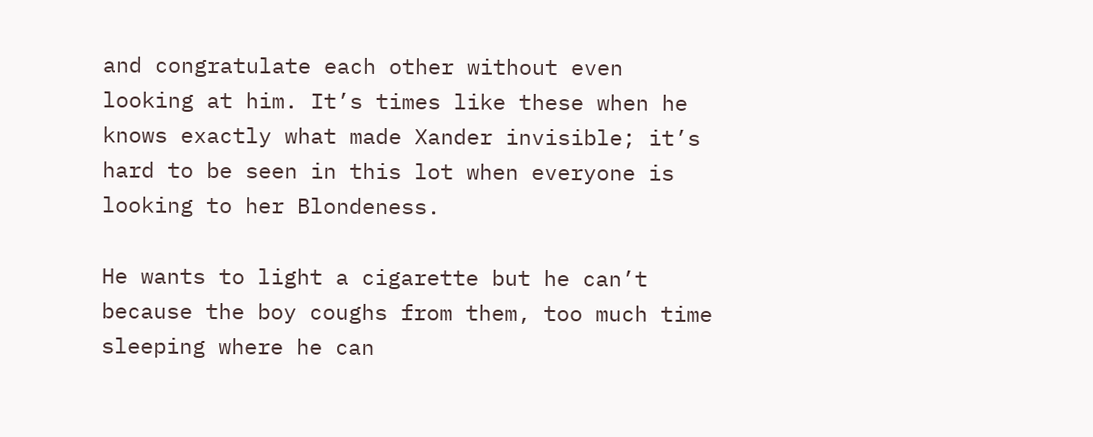and congratulate each other without even looking at him. It’s times like these when he knows exactly what made Xander invisible; it’s hard to be seen in this lot when everyone is looking to her Blondeness.

He wants to light a cigarette but he can’t because the boy coughs from them, too much time sleeping where he can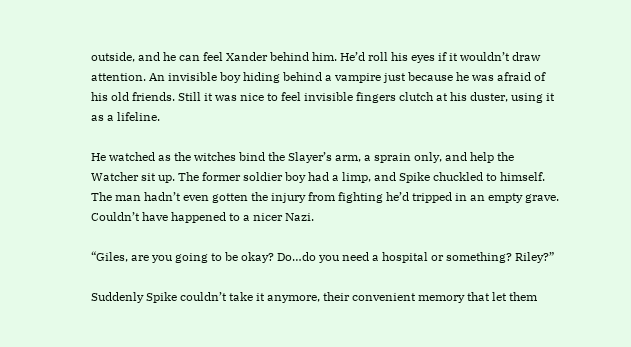outside, and he can feel Xander behind him. He’d roll his eyes if it wouldn’t draw attention. An invisible boy hiding behind a vampire just because he was afraid of his old friends. Still it was nice to feel invisible fingers clutch at his duster, using it as a lifeline.

He watched as the witches bind the Slayer’s arm, a sprain only, and help the Watcher sit up. The former soldier boy had a limp, and Spike chuckled to himself. The man hadn’t even gotten the injury from fighting he’d tripped in an empty grave. Couldn’t have happened to a nicer Nazi.

“Giles, are you going to be okay? Do…do you need a hospital or something? Riley?”

Suddenly Spike couldn’t take it anymore, their convenient memory that let them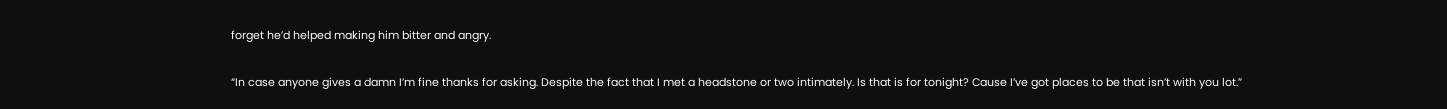forget he’d helped making him bitter and angry.

“In case anyone gives a damn I’m fine thanks for asking. Despite the fact that I met a headstone or two intimately. Is that is for tonight? Cause I’ve got places to be that isn’t with you lot.”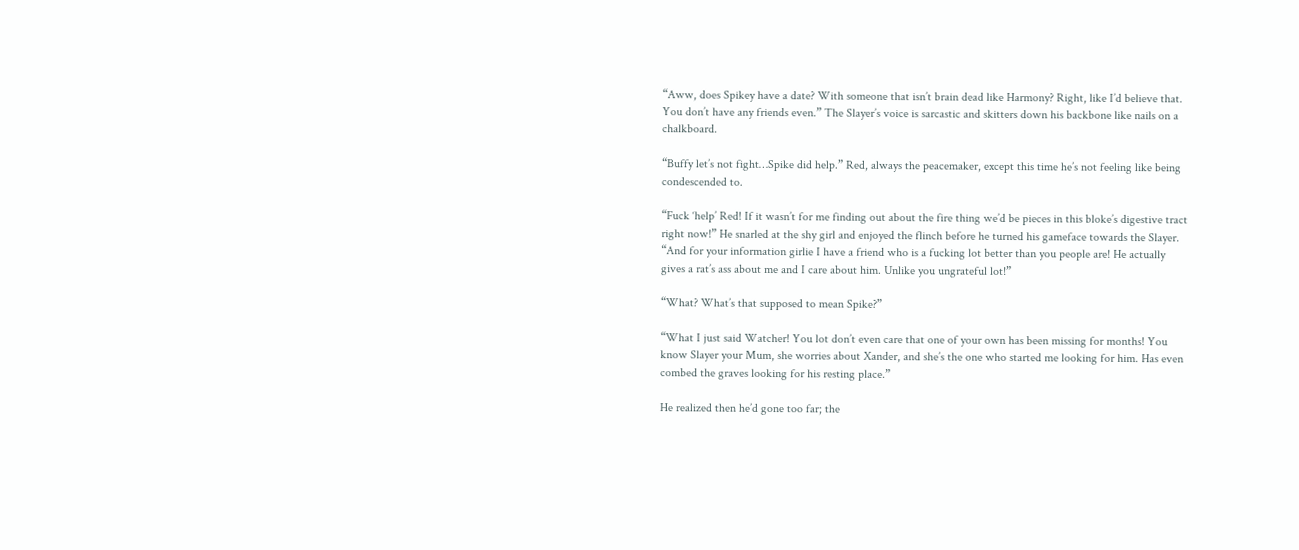“Aww, does Spikey have a date? With someone that isn’t brain dead like Harmony? Right, like I’d believe that. You don’t have any friends even.” The Slayer’s voice is sarcastic and skitters down his backbone like nails on a chalkboard.

“Buffy let’s not fight…Spike did help.” Red, always the peacemaker, except this time he’s not feeling like being condescended to.

“Fuck ‘help’ Red! If it wasn’t for me finding out about the fire thing we’d be pieces in this bloke’s digestive tract right now!” He snarled at the shy girl and enjoyed the flinch before he turned his gameface towards the Slayer. “And for your information girlie I have a friend who is a fucking lot better than you people are! He actually gives a rat’s ass about me and I care about him. Unlike you ungrateful lot!”

“What? What’s that supposed to mean Spike?”

“What I just said Watcher! You lot don’t even care that one of your own has been missing for months! You know Slayer your Mum, she worries about Xander, and she’s the one who started me looking for him. Has even combed the graves looking for his resting place.”

He realized then he’d gone too far; the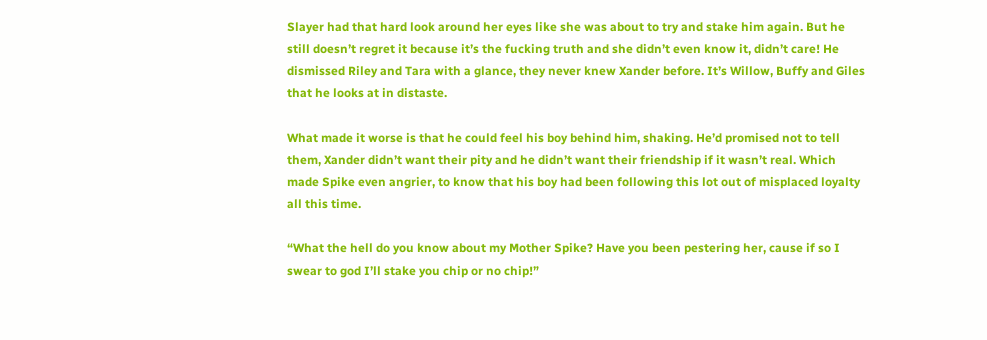Slayer had that hard look around her eyes like she was about to try and stake him again. But he still doesn’t regret it because it’s the fucking truth and she didn’t even know it, didn’t care! He dismissed Riley and Tara with a glance, they never knew Xander before. It’s Willow, Buffy and Giles that he looks at in distaste.

What made it worse is that he could feel his boy behind him, shaking. He’d promised not to tell them, Xander didn’t want their pity and he didn’t want their friendship if it wasn’t real. Which made Spike even angrier, to know that his boy had been following this lot out of misplaced loyalty all this time.

“What the hell do you know about my Mother Spike? Have you been pestering her, cause if so I swear to god I’ll stake you chip or no chip!”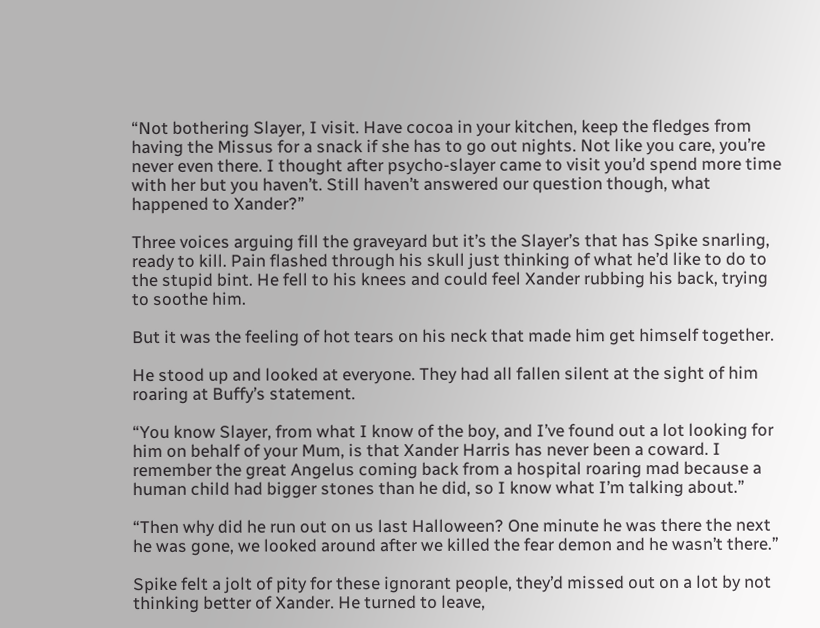“Not bothering Slayer, I visit. Have cocoa in your kitchen, keep the fledges from having the Missus for a snack if she has to go out nights. Not like you care, you’re never even there. I thought after psycho-slayer came to visit you’d spend more time with her but you haven’t. Still haven’t answered our question though, what happened to Xander?”

Three voices arguing fill the graveyard but it’s the Slayer’s that has Spike snarling, ready to kill. Pain flashed through his skull just thinking of what he’d like to do to the stupid bint. He fell to his knees and could feel Xander rubbing his back, trying to soothe him.

But it was the feeling of hot tears on his neck that made him get himself together.

He stood up and looked at everyone. They had all fallen silent at the sight of him roaring at Buffy’s statement.

“You know Slayer, from what I know of the boy, and I’ve found out a lot looking for him on behalf of your Mum, is that Xander Harris has never been a coward. I remember the great Angelus coming back from a hospital roaring mad because a human child had bigger stones than he did, so I know what I’m talking about.”

“Then why did he run out on us last Halloween? One minute he was there the next he was gone, we looked around after we killed the fear demon and he wasn’t there.”

Spike felt a jolt of pity for these ignorant people, they’d missed out on a lot by not thinking better of Xander. He turned to leave,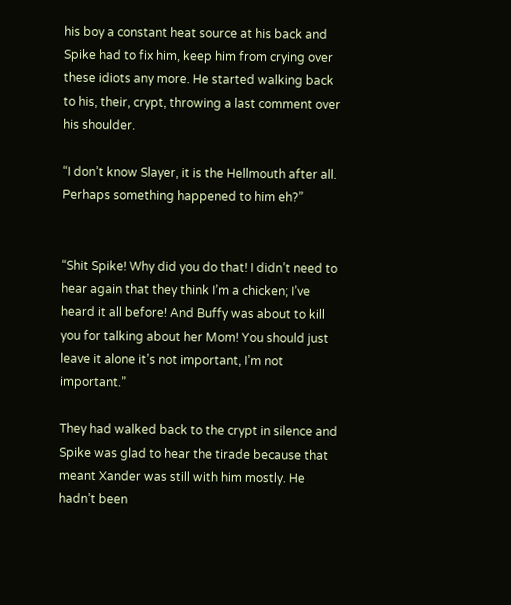his boy a constant heat source at his back and Spike had to fix him, keep him from crying over these idiots any more. He started walking back to his, their, crypt, throwing a last comment over his shoulder.

“I don’t know Slayer, it is the Hellmouth after all. Perhaps something happened to him eh?”


“Shit Spike! Why did you do that! I didn’t need to hear again that they think I’m a chicken; I’ve heard it all before! And Buffy was about to kill you for talking about her Mom! You should just leave it alone it’s not important, I’m not important.”

They had walked back to the crypt in silence and Spike was glad to hear the tirade because that meant Xander was still with him mostly. He hadn’t been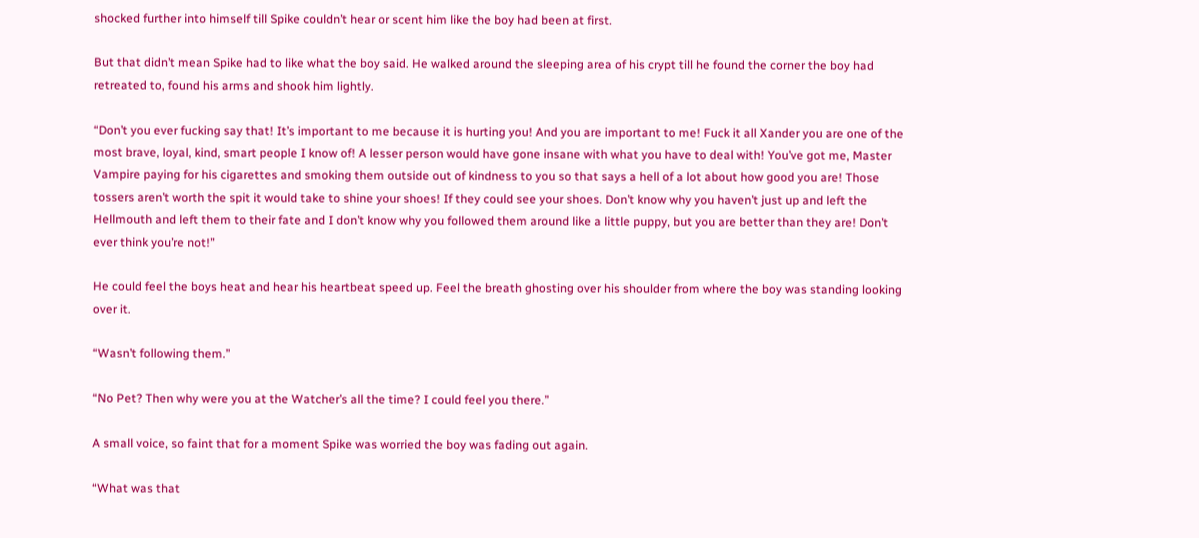shocked further into himself till Spike couldn’t hear or scent him like the boy had been at first.

But that didn’t mean Spike had to like what the boy said. He walked around the sleeping area of his crypt till he found the corner the boy had retreated to, found his arms and shook him lightly.

“Don’t you ever fucking say that! It’s important to me because it is hurting you! And you are important to me! Fuck it all Xander you are one of the most brave, loyal, kind, smart people I know of! A lesser person would have gone insane with what you have to deal with! You’ve got me, Master Vampire paying for his cigarettes and smoking them outside out of kindness to you so that says a hell of a lot about how good you are! Those tossers aren’t worth the spit it would take to shine your shoes! If they could see your shoes. Don’t know why you haven’t just up and left the Hellmouth and left them to their fate and I don’t know why you followed them around like a little puppy, but you are better than they are! Don’t ever think you’re not!”

He could feel the boys heat and hear his heartbeat speed up. Feel the breath ghosting over his shoulder from where the boy was standing looking over it.

“Wasn’t following them.”

“No Pet? Then why were you at the Watcher’s all the time? I could feel you there.”

A small voice, so faint that for a moment Spike was worried the boy was fading out again.

“What was that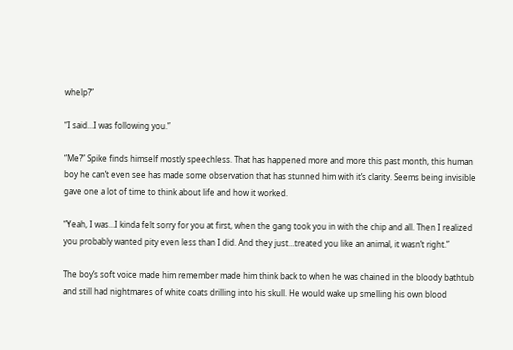whelp?”

“I said…I was following you.”

“Me?” Spike finds himself mostly speechless. That has happened more and more this past month, this human boy he can’t even see has made some observation that has stunned him with it’s clarity. Seems being invisible gave one a lot of time to think about life and how it worked.

“Yeah, I was…I kinda felt sorry for you at first, when the gang took you in with the chip and all. Then I realized you probably wanted pity even less than I did. And they just…treated you like an animal, it wasn’t right.”

The boy’s soft voice made him remember made him think back to when he was chained in the bloody bathtub and still had nightmares of white coats drilling into his skull. He would wake up smelling his own blood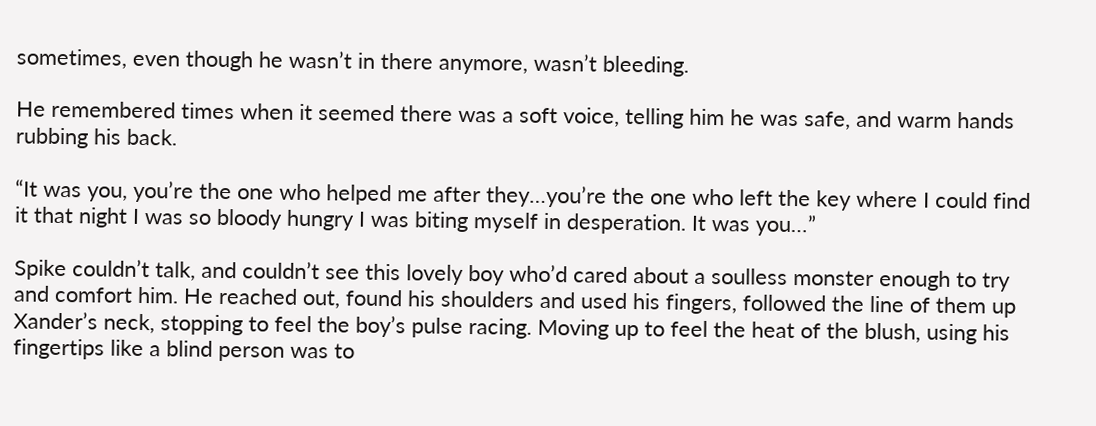sometimes, even though he wasn’t in there anymore, wasn’t bleeding.

He remembered times when it seemed there was a soft voice, telling him he was safe, and warm hands rubbing his back.

“It was you, you’re the one who helped me after they…you’re the one who left the key where I could find it that night I was so bloody hungry I was biting myself in desperation. It was you…”

Spike couldn’t talk, and couldn’t see this lovely boy who’d cared about a soulless monster enough to try and comfort him. He reached out, found his shoulders and used his fingers, followed the line of them up Xander’s neck, stopping to feel the boy’s pulse racing. Moving up to feel the heat of the blush, using his fingertips like a blind person was to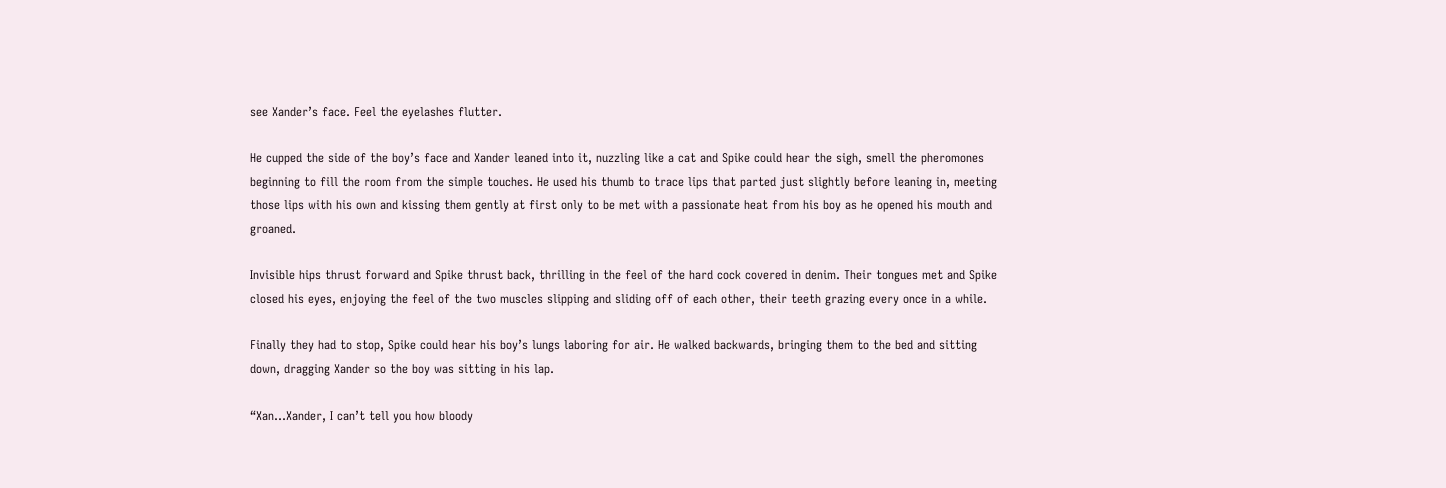see Xander’s face. Feel the eyelashes flutter.

He cupped the side of the boy’s face and Xander leaned into it, nuzzling like a cat and Spike could hear the sigh, smell the pheromones beginning to fill the room from the simple touches. He used his thumb to trace lips that parted just slightly before leaning in, meeting those lips with his own and kissing them gently at first only to be met with a passionate heat from his boy as he opened his mouth and groaned.

Invisible hips thrust forward and Spike thrust back, thrilling in the feel of the hard cock covered in denim. Their tongues met and Spike closed his eyes, enjoying the feel of the two muscles slipping and sliding off of each other, their teeth grazing every once in a while.

Finally they had to stop, Spike could hear his boy’s lungs laboring for air. He walked backwards, bringing them to the bed and sitting down, dragging Xander so the boy was sitting in his lap.

“Xan…Xander, I can’t tell you how bloody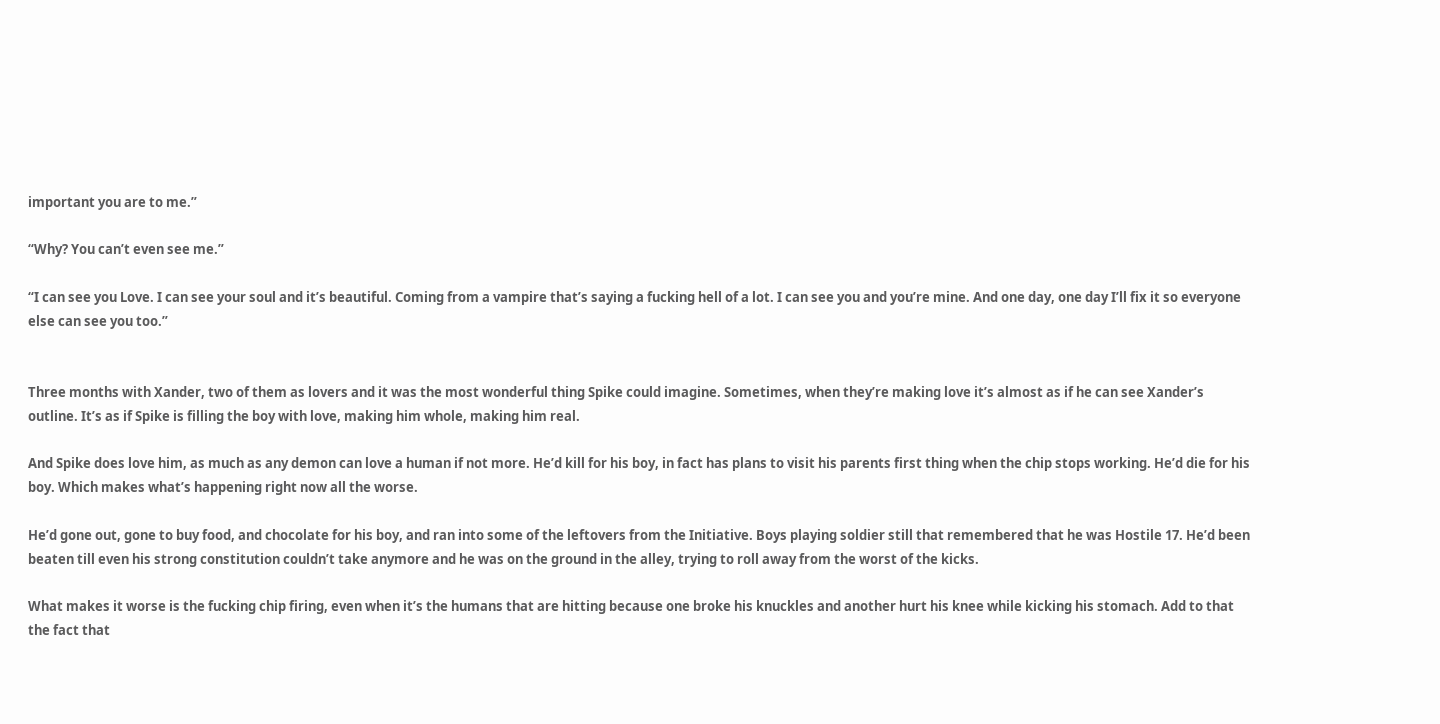important you are to me.”

“Why? You can’t even see me.”

“I can see you Love. I can see your soul and it’s beautiful. Coming from a vampire that’s saying a fucking hell of a lot. I can see you and you’re mine. And one day, one day I’ll fix it so everyone else can see you too.”


Three months with Xander, two of them as lovers and it was the most wonderful thing Spike could imagine. Sometimes, when they’re making love it’s almost as if he can see Xander’s outline. It’s as if Spike is filling the boy with love, making him whole, making him real.

And Spike does love him, as much as any demon can love a human if not more. He’d kill for his boy, in fact has plans to visit his parents first thing when the chip stops working. He’d die for his boy. Which makes what’s happening right now all the worse.

He’d gone out, gone to buy food, and chocolate for his boy, and ran into some of the leftovers from the Initiative. Boys playing soldier still that remembered that he was Hostile 17. He’d been beaten till even his strong constitution couldn’t take anymore and he was on the ground in the alley, trying to roll away from the worst of the kicks.

What makes it worse is the fucking chip firing, even when it’s the humans that are hitting because one broke his knuckles and another hurt his knee while kicking his stomach. Add to that the fact that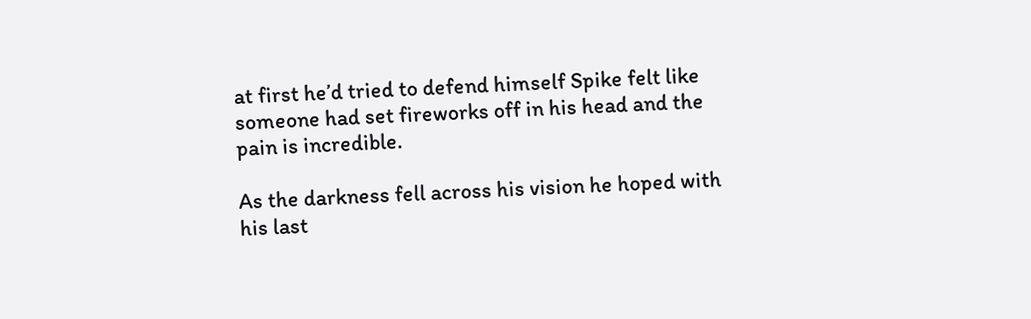at first he’d tried to defend himself Spike felt like someone had set fireworks off in his head and the pain is incredible.

As the darkness fell across his vision he hoped with his last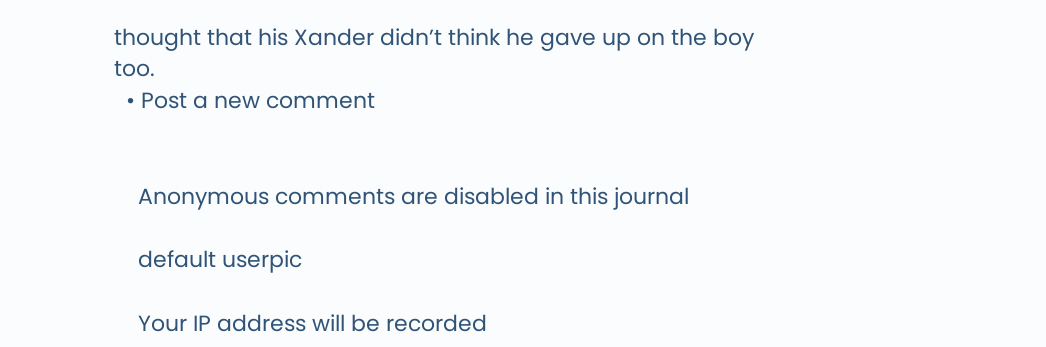thought that his Xander didn’t think he gave up on the boy too.
  • Post a new comment


    Anonymous comments are disabled in this journal

    default userpic

    Your IP address will be recorded